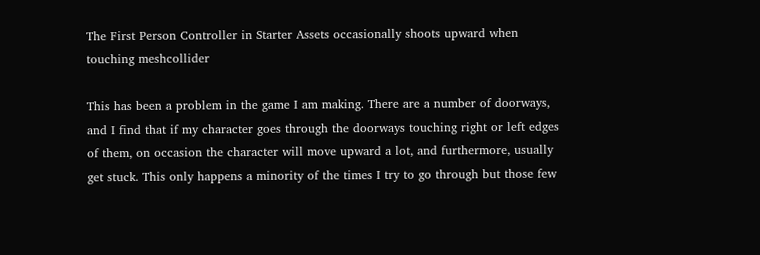The First Person Controller in Starter Assets occasionally shoots upward when touching meshcollider

This has been a problem in the game I am making. There are a number of doorways, and I find that if my character goes through the doorways touching right or left edges of them, on occasion the character will move upward a lot, and furthermore, usually get stuck. This only happens a minority of the times I try to go through but those few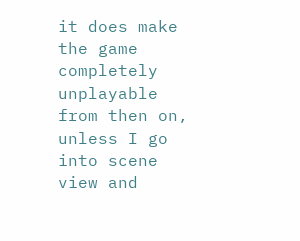it does make the game completely unplayable from then on, unless I go into scene view and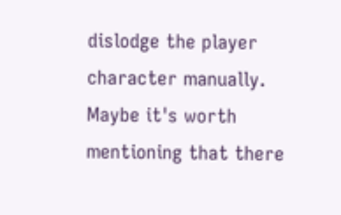dislodge the player character manually. Maybe it's worth mentioning that there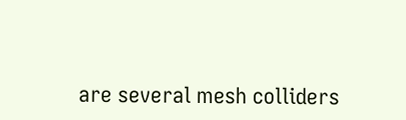are several mesh colliders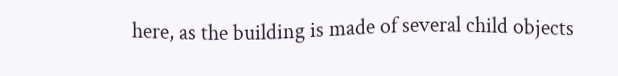here, as the building is made of several child objects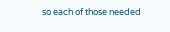so each of those needed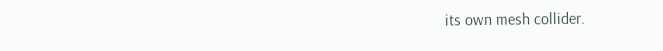its own mesh collider.